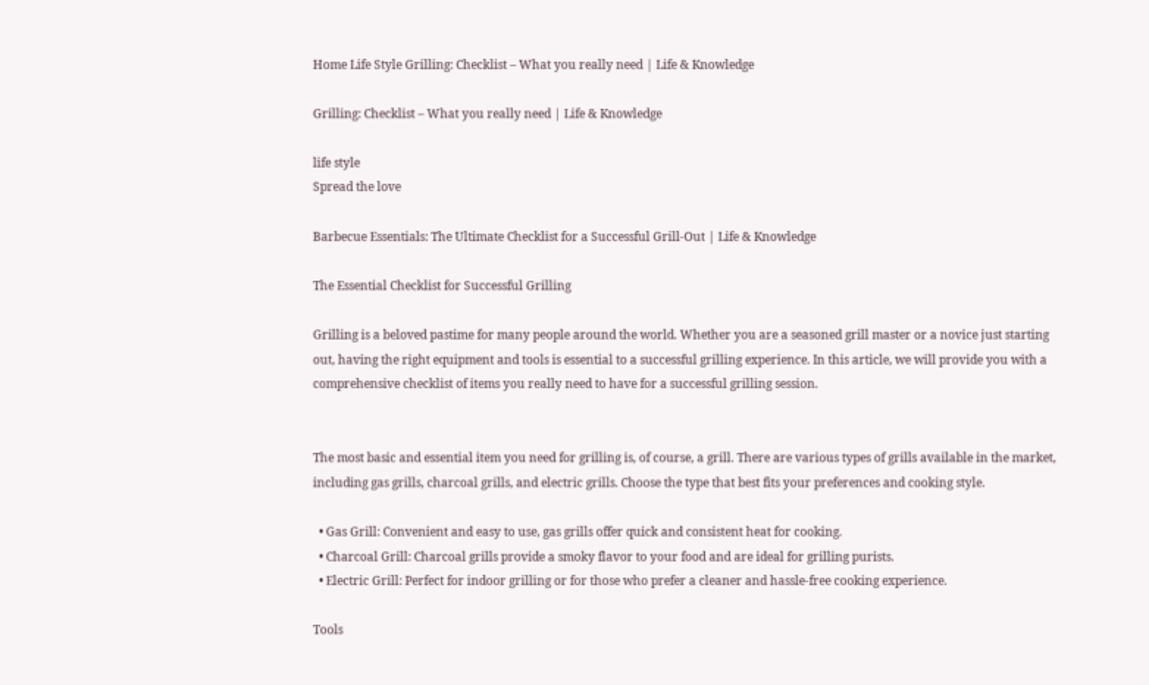Home Life Style Grilling: Checklist – What you really need | Life & Knowledge

Grilling: Checklist – What you really need | Life & Knowledge

life style
Spread the love

Barbecue Essentials: The Ultimate Checklist for a Successful Grill-Out | Life & Knowledge

The Essential Checklist for Successful Grilling

Grilling is a beloved pastime for many people around the world. Whether you are a seasoned grill master or a novice just starting out, having the right equipment and tools is essential to a successful grilling experience. In this article, we will provide you with a comprehensive checklist of items you really need to have for a successful grilling session.


The most basic and essential item you need for grilling is, of course, a grill. There are various types of grills available in the market, including gas grills, charcoal grills, and electric grills. Choose the type that best fits your preferences and cooking style.

  • Gas Grill: Convenient and easy to use, gas grills offer quick and consistent heat for cooking.
  • Charcoal Grill: Charcoal grills provide a smoky flavor to your food and are ideal for grilling purists.
  • Electric Grill: Perfect for indoor grilling or for those who prefer a cleaner and hassle-free cooking experience.

Tools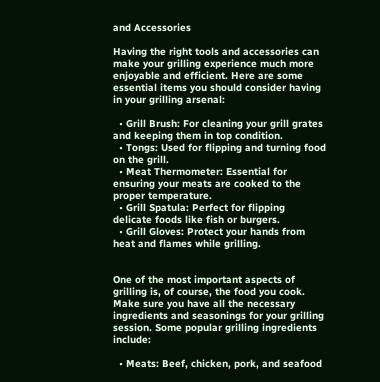and Accessories

Having the right tools and accessories can make your grilling experience much more enjoyable and efficient. Here are some essential items you should consider having in your grilling arsenal:

  • Grill Brush: For cleaning your grill grates and keeping them in top condition.
  • Tongs: Used for flipping and turning food on the grill.
  • Meat Thermometer: Essential for ensuring your meats are cooked to the proper temperature.
  • Grill Spatula: Perfect for flipping delicate foods like fish or burgers.
  • Grill Gloves: Protect your hands from heat and flames while grilling.


One of the most important aspects of grilling is, of course, the food you cook. Make sure you have all the necessary ingredients and seasonings for your grilling session. Some popular grilling ingredients include:

  • Meats: Beef, chicken, pork, and seafood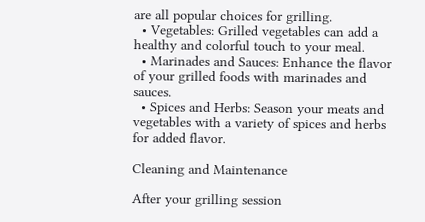are all popular choices for grilling.
  • Vegetables: Grilled vegetables can add a healthy and colorful touch to your meal.
  • Marinades and Sauces: Enhance the flavor of your grilled foods with marinades and sauces.
  • Spices and Herbs: Season your meats and vegetables with a variety of spices and herbs for added flavor.

Cleaning and Maintenance

After your grilling session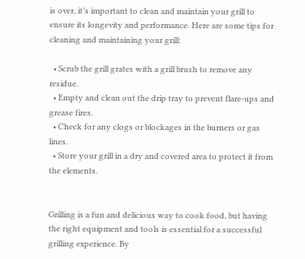is over, it’s important to clean and maintain your grill to ensure its longevity and performance. Here are some tips for cleaning and maintaining your grill:

  • Scrub the grill grates with a grill brush to remove any residue.
  • Empty and clean out the drip tray to prevent flare-ups and grease fires.
  • Check for any clogs or blockages in the burners or gas lines.
  • Store your grill in a dry and covered area to protect it from the elements.


Grilling is a fun and delicious way to cook food, but having the right equipment and tools is essential for a successful grilling experience. By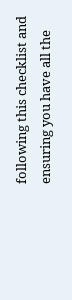following this checklist and ensuring you have all the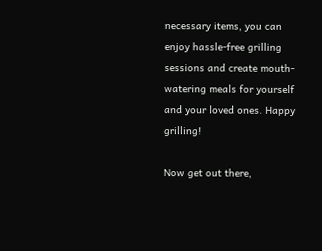necessary items, you can enjoy hassle-free grilling sessions and create mouth-watering meals for yourself and your loved ones. Happy grilling!

Now get out there,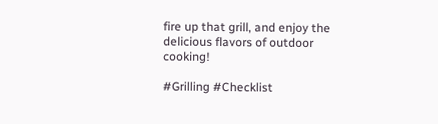fire up that grill, and enjoy the delicious flavors of outdoor cooking!

#Grilling #Checklist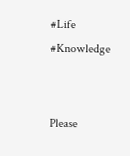#Life #Knowledge


Please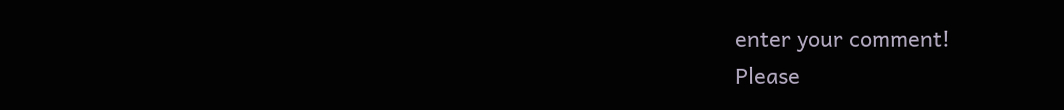enter your comment!
Please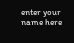enter your name here